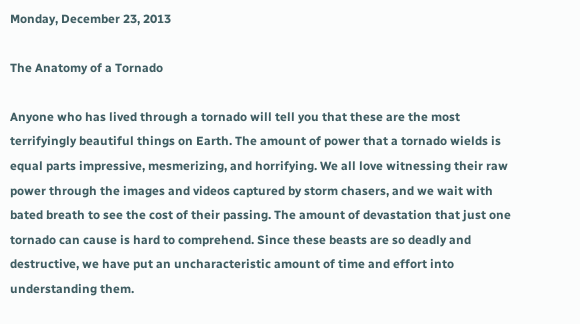Monday, December 23, 2013

The Anatomy of a Tornado

Anyone who has lived through a tornado will tell you that these are the most terrifyingly beautiful things on Earth. The amount of power that a tornado wields is equal parts impressive, mesmerizing, and horrifying. We all love witnessing their raw power through the images and videos captured by storm chasers, and we wait with bated breath to see the cost of their passing. The amount of devastation that just one tornado can cause is hard to comprehend. Since these beasts are so deadly and destructive, we have put an uncharacteristic amount of time and effort into understanding them.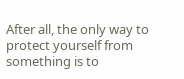After all, the only way to protect yourself from something is to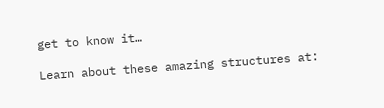get to know it…

Learn about these amazing structures at: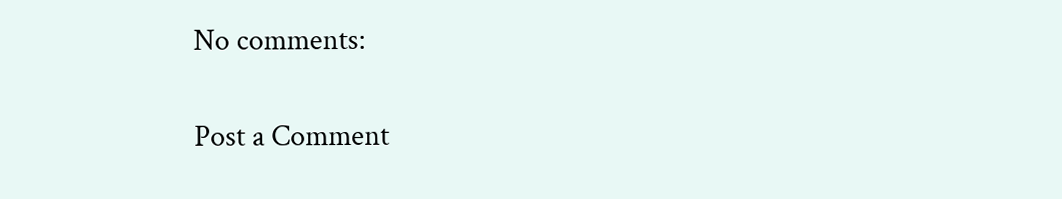No comments:

Post a Comment